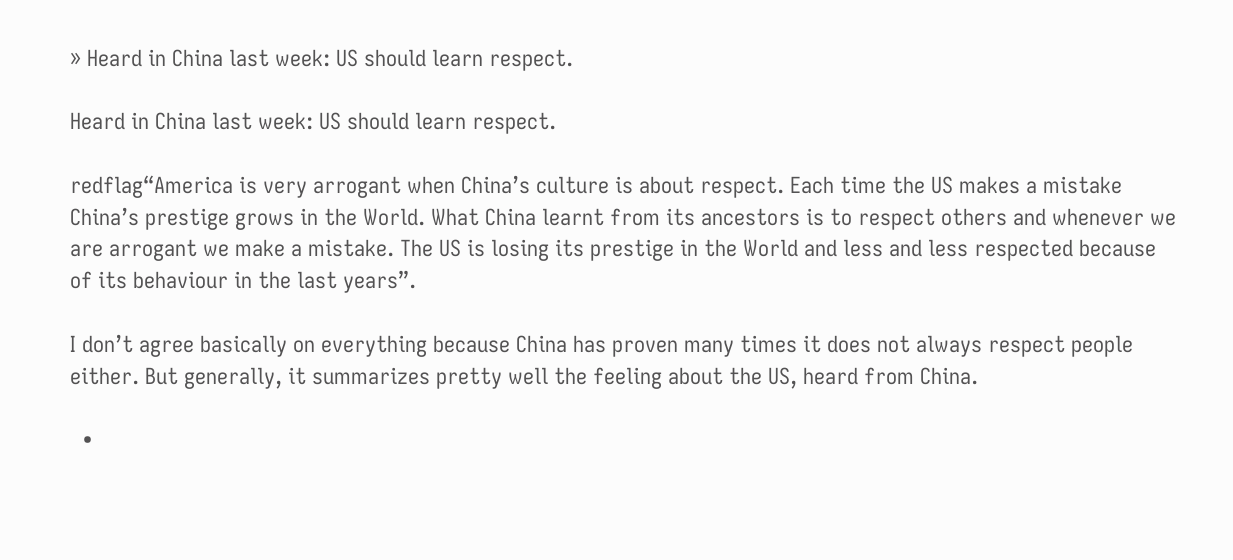» Heard in China last week: US should learn respect.

Heard in China last week: US should learn respect.

redflag“America is very arrogant when China’s culture is about respect. Each time the US makes a mistake China’s prestige grows in the World. What China learnt from its ancestors is to respect others and whenever we are arrogant we make a mistake. The US is losing its prestige in the World and less and less respected because of its behaviour in the last years”.

I don’t agree basically on everything because China has proven many times it does not always respect people either. But generally, it summarizes pretty well the feeling about the US, heard from China.

  •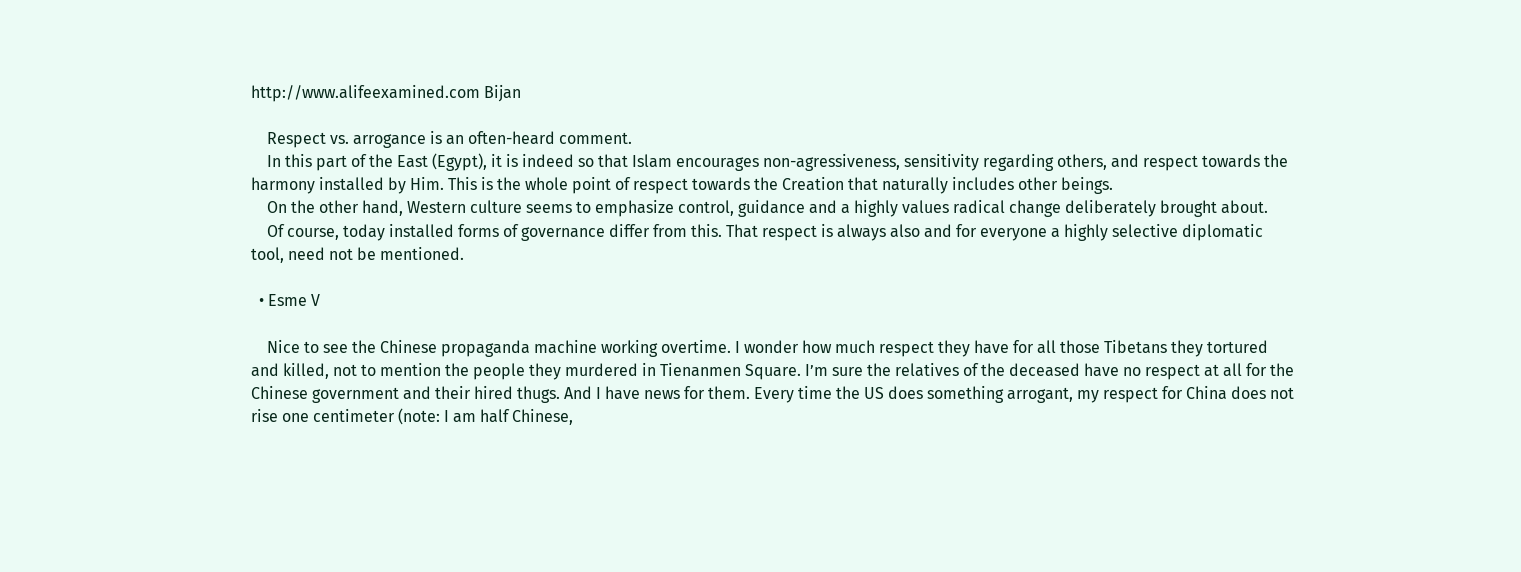http://www.alifeexamined.com Bijan

    Respect vs. arrogance is an often-heard comment.
    In this part of the East (Egypt), it is indeed so that Islam encourages non-agressiveness, sensitivity regarding others, and respect towards the harmony installed by Him. This is the whole point of respect towards the Creation that naturally includes other beings.
    On the other hand, Western culture seems to emphasize control, guidance and a highly values radical change deliberately brought about.
    Of course, today installed forms of governance differ from this. That respect is always also and for everyone a highly selective diplomatic tool, need not be mentioned.

  • Esme V

    Nice to see the Chinese propaganda machine working overtime. I wonder how much respect they have for all those Tibetans they tortured and killed, not to mention the people they murdered in Tienanmen Square. I’m sure the relatives of the deceased have no respect at all for the Chinese government and their hired thugs. And I have news for them. Every time the US does something arrogant, my respect for China does not rise one centimeter (note: I am half Chinese,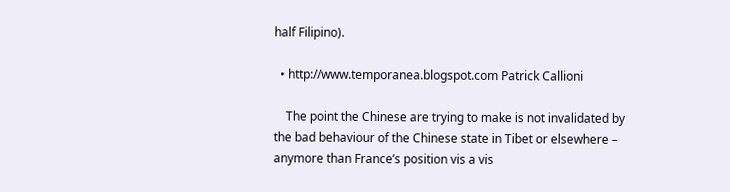half Filipino).

  • http://www.temporanea.blogspot.com Patrick Callioni

    The point the Chinese are trying to make is not invalidated by the bad behaviour of the Chinese state in Tibet or elsewhere – anymore than France’s position vis a vis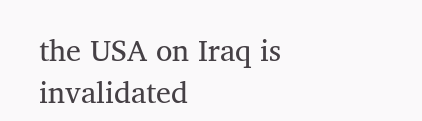the USA on Iraq is invalidated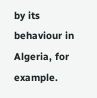by its behaviour in Algeria, for example.